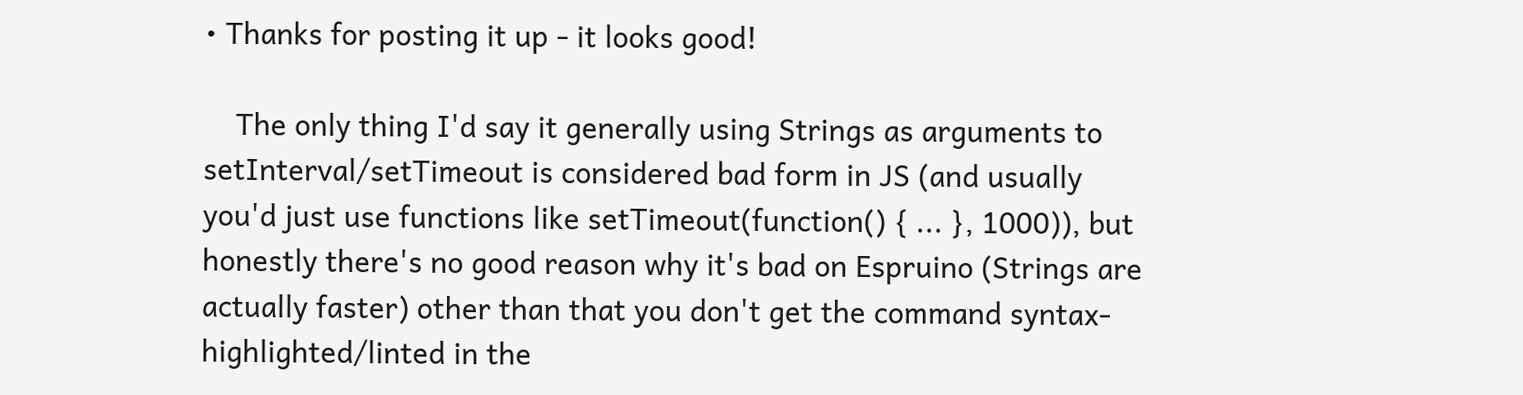• Thanks for posting it up - it looks good!

    The only thing I'd say it generally using Strings as arguments to setInterval/setTimeout is considered bad form in JS (and usually you'd just use functions like setTimeout(function() { ... }, 1000)), but honestly there's no good reason why it's bad on Espruino (Strings are actually faster) other than that you don't get the command syntax-highlighted/linted in the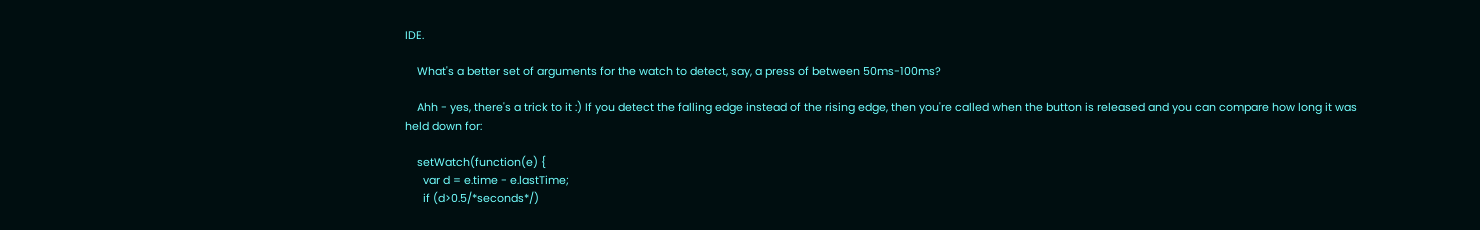IDE.

    What's a better set of arguments for the watch to detect, say, a press of between 50ms-100ms?

    Ahh - yes, there's a trick to it :) If you detect the falling edge instead of the rising edge, then you're called when the button is released and you can compare how long it was held down for:

    setWatch(function(e) {
      var d = e.time - e.lastTime;
      if (d>0.5/*seconds*/)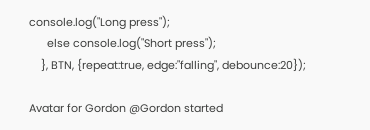console.log("Long press");
      else console.log("Short press");
    }, BTN, {repeat:true, edge:"falling", debounce:20});

Avatar for Gordon @Gordon started